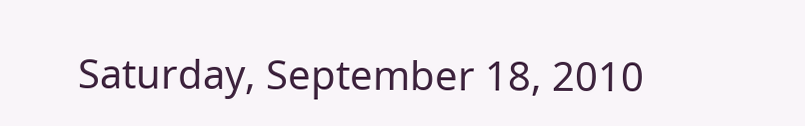Saturday, September 18, 2010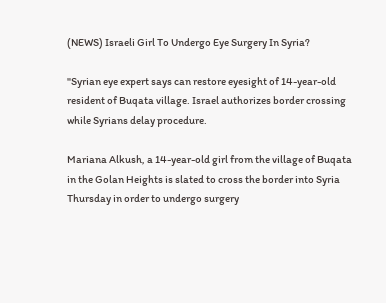(NEWS) Israeli Girl To Undergo Eye Surgery In Syria?

"Syrian eye expert says can restore eyesight of 14-year-old resident of Buqata village. Israel authorizes border crossing while Syrians delay procedure.

Mariana Alkush, a 14-year-old girl from the village of Buqata in the Golan Heights is slated to cross the border into Syria Thursday in order to undergo surgery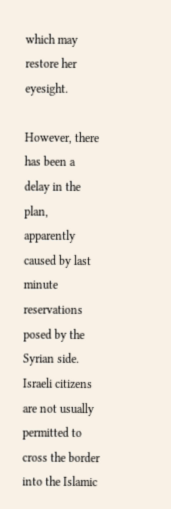which may restore her eyesight.

However, there has been a delay in the plan, apparently caused by last minute reservations posed by the Syrian side. Israeli citizens are not usually permitted to cross the border into the Islamic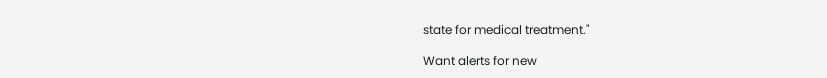state for medical treatment."

Want alerts for new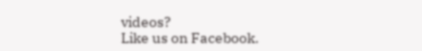videos?
Like us on Facebook.